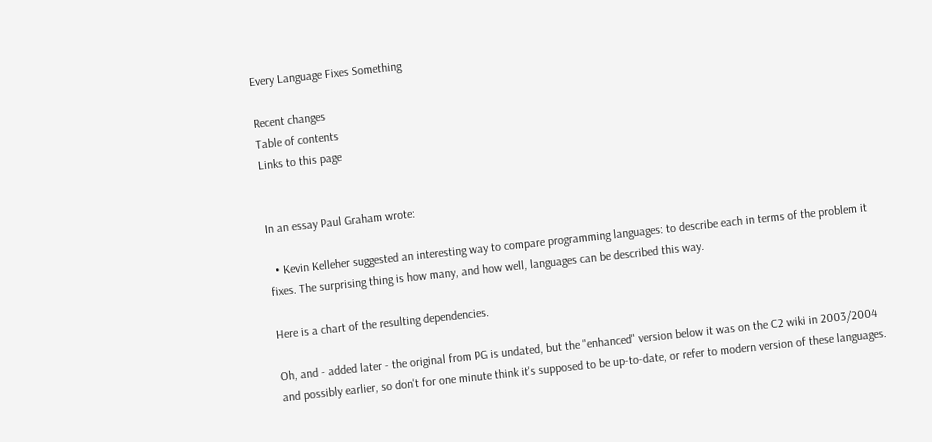Every Language Fixes Something

Recent changes
Table of contents
Links to this page


In an essay Paul Graham wrote:

  • Kevin Kelleher suggested an interesting way to compare programming languages: to describe each in terms of the problem it fixes. The surprising thing is how many, and how well, languages can be described this way.

Here is a chart of the resulting dependencies.

Oh, and - added later - the original from PG is undated, but the "enhanced" version below it was on the C2 wiki in 2003/2004 and possibly earlier, so don't for one minute think it's supposed to be up-to-date, or refer to modern version of these languages.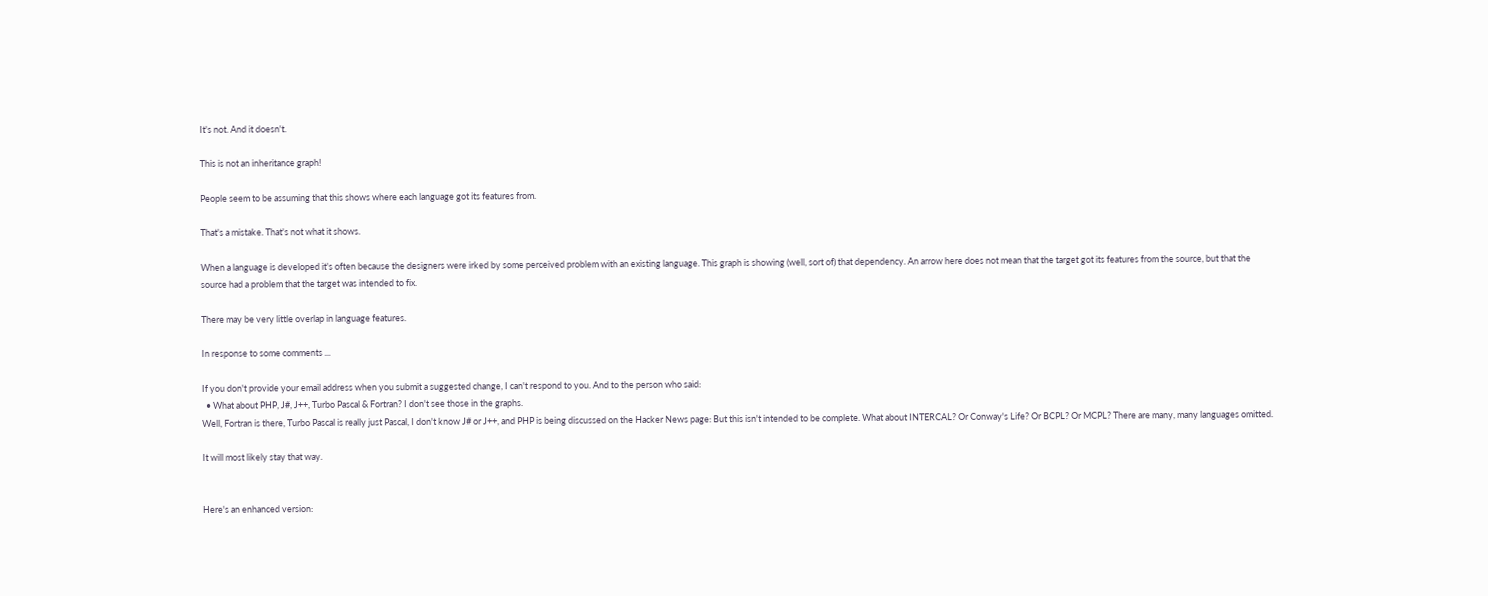It's not. And it doesn't.

This is not an inheritance graph!

People seem to be assuming that this shows where each language got its features from.

That's a mistake. That's not what it shows.

When a language is developed it's often because the designers were irked by some perceived problem with an existing language. This graph is showing (well, sort of) that dependency. An arrow here does not mean that the target got its features from the source, but that the source had a problem that the target was intended to fix.

There may be very little overlap in language features.

In response to some comments ...

If you don't provide your email address when you submit a suggested change, I can't respond to you. And to the person who said:
  • What about PHP, J#, J++, Turbo Pascal & Fortran? I don't see those in the graphs.
Well, Fortran is there, Turbo Pascal is really just Pascal, I don't know J# or J++, and PHP is being discussed on the Hacker News page: But this isn't intended to be complete. What about INTERCAL? Or Conway's Life? Or BCPL? Or MCPL? There are many, many languages omitted.

It will most likely stay that way.


Here's an enhanced version: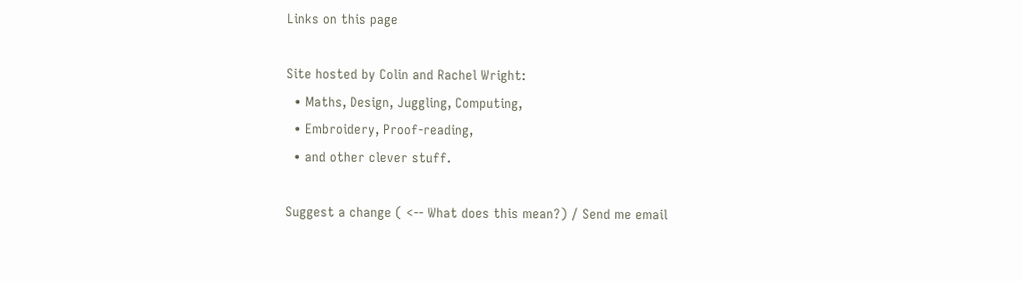Links on this page

Site hosted by Colin and Rachel Wright:
  • Maths, Design, Juggling, Computing,
  • Embroidery, Proof-reading,
  • and other clever stuff.

Suggest a change ( <-- What does this mean?) / Send me email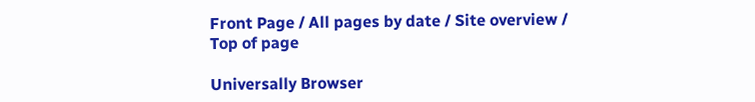Front Page / All pages by date / Site overview / Top of page

Universally Browser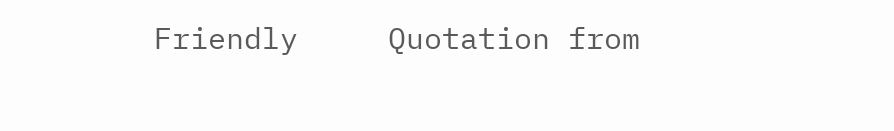Friendly     Quotation from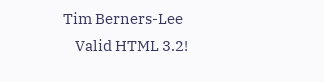Tim Berners-Lee
    Valid HTML 3.2!